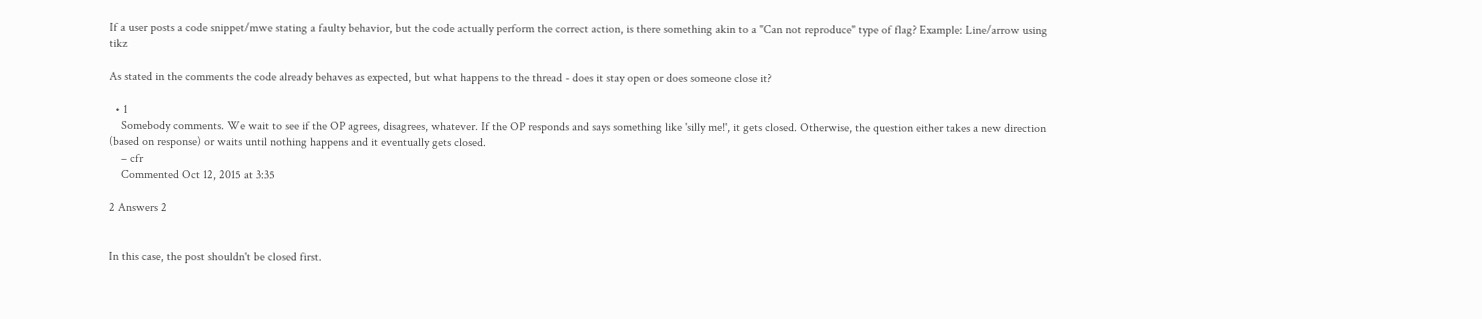If a user posts a code snippet/mwe stating a faulty behavior, but the code actually perform the correct action, is there something akin to a "Can not reproduce" type of flag? Example: Line/arrow using tikz

As stated in the comments the code already behaves as expected, but what happens to the thread - does it stay open or does someone close it?

  • 1
    Somebody comments. We wait to see if the OP agrees, disagrees, whatever. If the OP responds and says something like 'silly me!', it gets closed. Otherwise, the question either takes a new direction (based on response) or waits until nothing happens and it eventually gets closed.
    – cfr
    Commented Oct 12, 2015 at 3:35

2 Answers 2


In this case, the post shouldn't be closed first.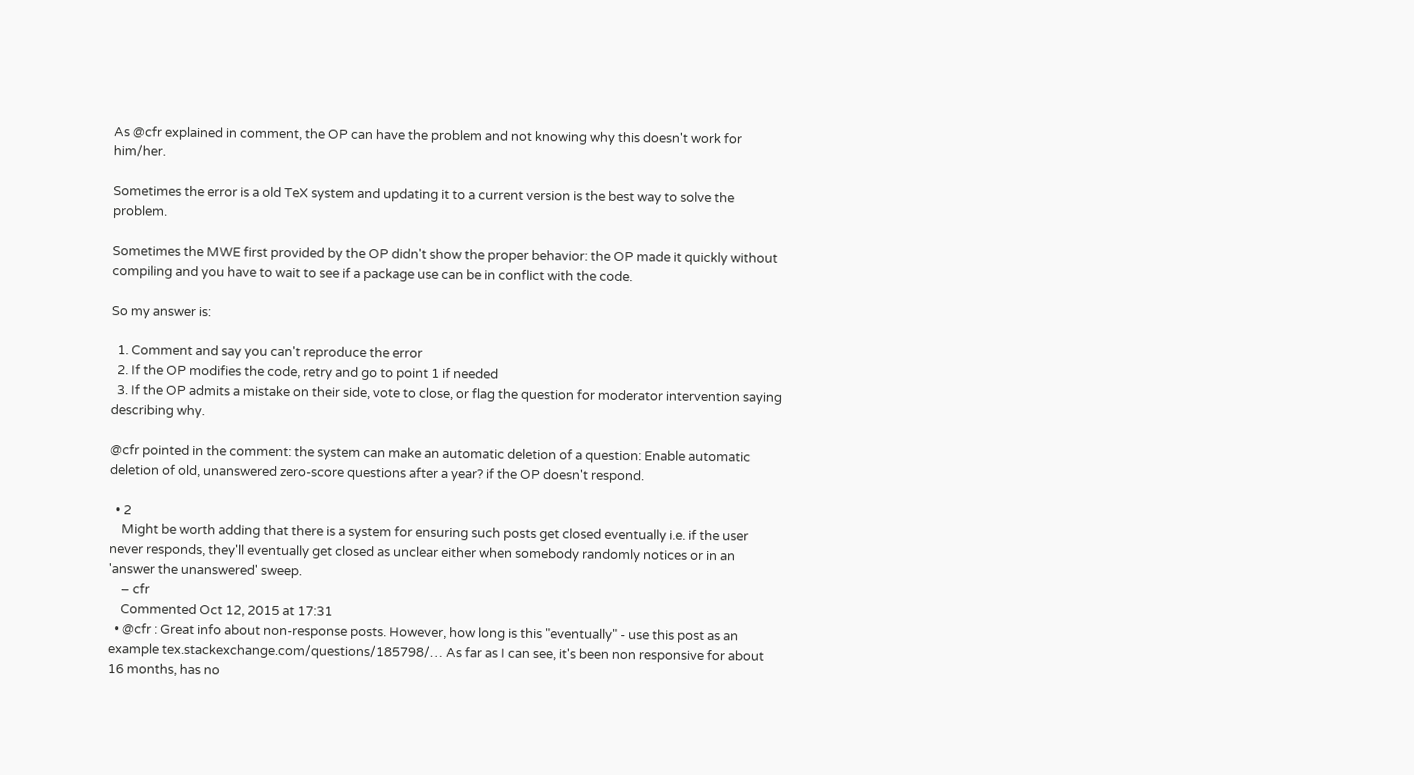As @cfr explained in comment, the OP can have the problem and not knowing why this doesn't work for him/her.

Sometimes the error is a old TeX system and updating it to a current version is the best way to solve the problem.

Sometimes the MWE first provided by the OP didn't show the proper behavior: the OP made it quickly without compiling and you have to wait to see if a package use can be in conflict with the code.

So my answer is:

  1. Comment and say you can't reproduce the error
  2. If the OP modifies the code, retry and go to point 1 if needed
  3. If the OP admits a mistake on their side, vote to close, or flag the question for moderator intervention saying describing why.

@cfr pointed in the comment: the system can make an automatic deletion of a question: Enable automatic deletion of old, unanswered zero-score questions after a year? if the OP doesn't respond.

  • 2
    Might be worth adding that there is a system for ensuring such posts get closed eventually i.e. if the user never responds, they'll eventually get closed as unclear either when somebody randomly notices or in an 'answer the unanswered' sweep.
    – cfr
    Commented Oct 12, 2015 at 17:31
  • @cfr : Great info about non-response posts. However, how long is this "eventually" - use this post as an example tex.stackexchange.com/questions/185798/… As far as I can see, it's been non responsive for about 16 months, has no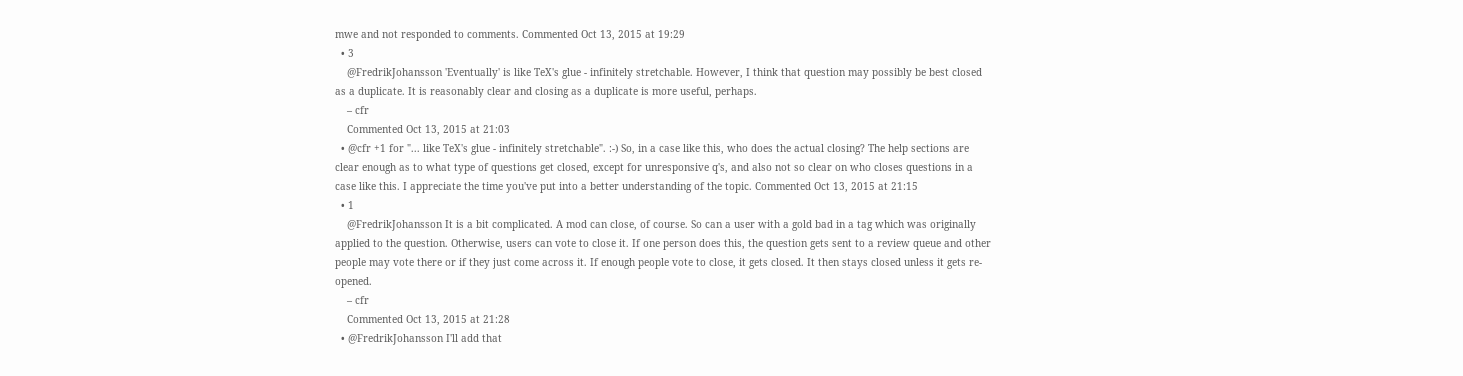mwe and not responded to comments. Commented Oct 13, 2015 at 19:29
  • 3
    @FredrikJohansson 'Eventually' is like TeX's glue - infinitely stretchable. However, I think that question may possibly be best closed as a duplicate. It is reasonably clear and closing as a duplicate is more useful, perhaps.
    – cfr
    Commented Oct 13, 2015 at 21:03
  • @cfr +1 for "... like TeX's glue - infinitely stretchable". :-) So, in a case like this, who does the actual closing? The help sections are clear enough as to what type of questions get closed, except for unresponsive q's, and also not so clear on who closes questions in a case like this. I appreciate the time you've put into a better understanding of the topic. Commented Oct 13, 2015 at 21:15
  • 1
    @FredrikJohansson It is a bit complicated. A mod can close, of course. So can a user with a gold bad in a tag which was originally applied to the question. Otherwise, users can vote to close it. If one person does this, the question gets sent to a review queue and other people may vote there or if they just come across it. If enough people vote to close, it gets closed. It then stays closed unless it gets re-opened.
    – cfr
    Commented Oct 13, 2015 at 21:28
  • @FredrikJohansson I'll add that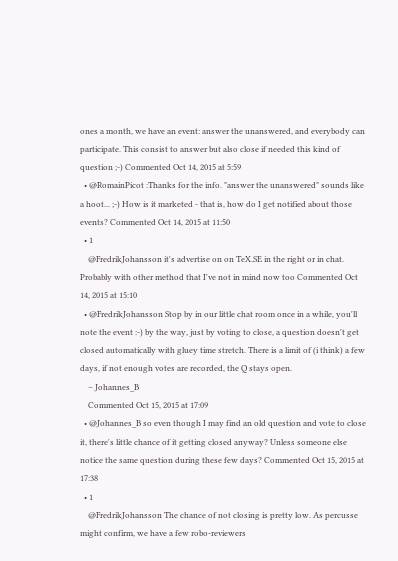ones a month, we have an event: answer the unanswered, and everybody can participate. This consist to answer but also close if needed this kind of question ;-) Commented Oct 14, 2015 at 5:59
  • @RomainPicot :Thanks for the info. "answer the unanswered" sounds like a hoot... ;-) How is it marketed - that is, how do I get notified about those events? Commented Oct 14, 2015 at 11:50
  • 1
    @FredrikJohansson it's advertise on on TeX.SE in the right or in chat. Probably with other method that I've not in mind now too Commented Oct 14, 2015 at 15:10
  • @FredrikJohansson Stop by in our little chat room once in a while, you'll note the event :-) by the way, just by voting to close, a question doesn't get closed automatically with gluey time stretch. There is a limit of (i think) a few days, if not enough votes are recorded, the Q stays open.
    – Johannes_B
    Commented Oct 15, 2015 at 17:09
  • @Johannes_B so even though I may find an old question and vote to close it, there's little chance of it getting closed anyway? Unless someone else notice the same question during these few days? Commented Oct 15, 2015 at 17:38
  • 1
    @FredrikJohansson The chance of not closing is pretty low. As percusse might confirm, we have a few robo-reviewers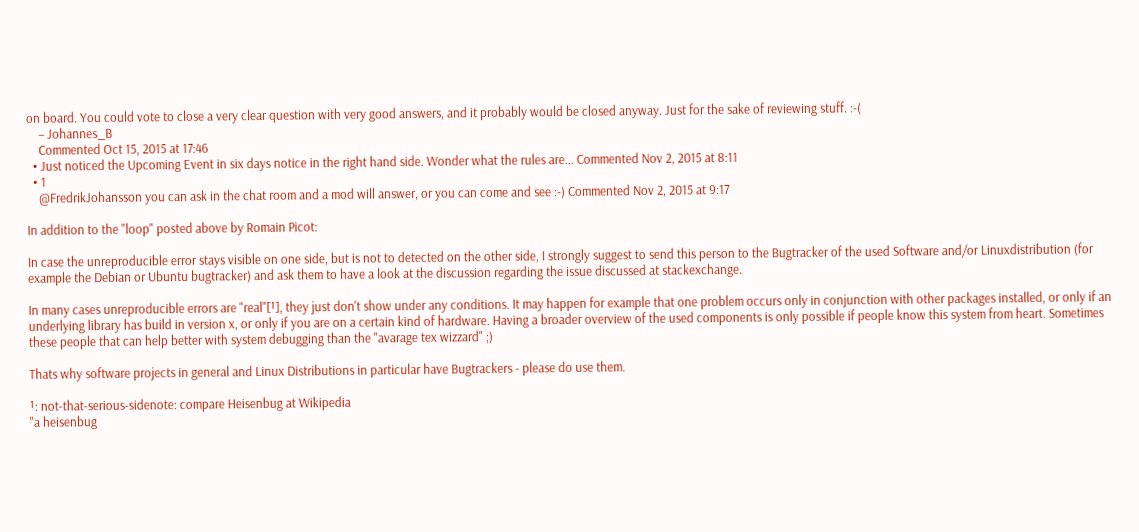on board. You could vote to close a very clear question with very good answers, and it probably would be closed anyway. Just for the sake of reviewing stuff. :-(
    – Johannes_B
    Commented Oct 15, 2015 at 17:46
  • Just noticed the Upcoming Event in six days notice in the right hand side. Wonder what the rules are... Commented Nov 2, 2015 at 8:11
  • 1
    @FredrikJohansson you can ask in the chat room and a mod will answer, or you can come and see :-) Commented Nov 2, 2015 at 9:17

In addition to the "loop" posted above by Romain Picot:

In case the unreproducible error stays visible on one side, but is not to detected on the other side, I strongly suggest to send this person to the Bugtracker of the used Software and/or Linuxdistribution (for example the Debian or Ubuntu bugtracker) and ask them to have a look at the discussion regarding the issue discussed at stackexchange.

In many cases unreproducible errors are "real"[¹], they just don't show under any conditions. It may happen for example that one problem occurs only in conjunction with other packages installed, or only if an underlying library has build in version x, or only if you are on a certain kind of hardware. Having a broader overview of the used components is only possible if people know this system from heart. Sometimes these people that can help better with system debugging than the "avarage tex wizzard" ;)

Thats why software projects in general and Linux Distributions in particular have Bugtrackers - please do use them.

¹: not-that-serious-sidenote: compare Heisenbug at Wikipedia
"a heisenbug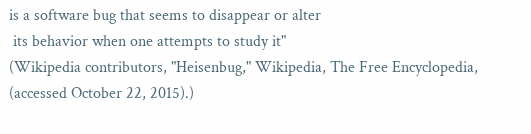is a software bug that seems to disappear or alter
 its behavior when one attempts to study it"
(Wikipedia contributors, "Heisenbug," Wikipedia, The Free Encyclopedia,
(accessed October 22, 2015).)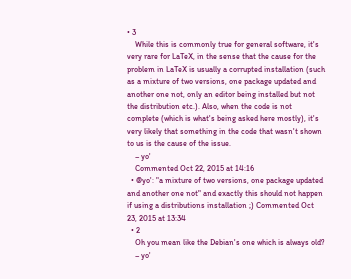• 3
    While this is commonly true for general software, it's very rare for LaTeX, in the sense that the cause for the problem in LaTeX is usually a corrupted installation (such as a mixture of two versions, one package updated and another one not, only an editor being installed but not the distribution etc.). Also, when the code is not complete (which is what's being asked here mostly), it's very likely that something in the code that wasn't shown to us is the cause of the issue.
    – yo'
    Commented Oct 22, 2015 at 14:16
  • @yo': "a mixture of two versions, one package updated and another one not" and exactly this should not happen if using a distributions installation ;) Commented Oct 23, 2015 at 13:34
  • 2
    Oh you mean like the Debian's one which is always old?
    – yo'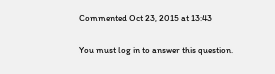Commented Oct 23, 2015 at 13:43

You must log in to answer this question.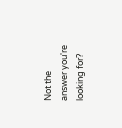Not the answer you're looking for?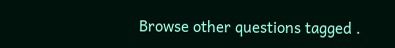Browse other questions tagged .